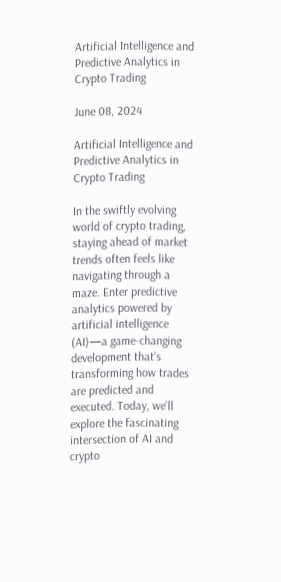Artificial Intelligence and Predictive Analytics in Crypto Trading

June 08, 2024

Artificial Intelligence and Predictive Analytics in Crypto Trading

In the swiftly evolving world of crypto trading, staying ahead of market trends often feels like navigating through a maze. Enter predictive analytics powered by artificial intelligence (AI)—a game-changing development that’s transforming how trades are predicted and executed. Today, we’ll explore the fascinating intersection of AI and crypto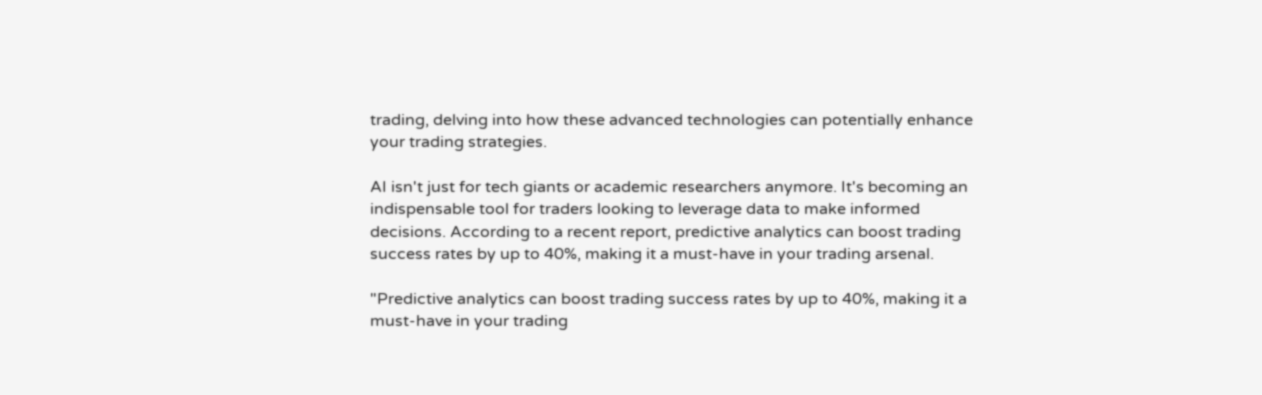trading, delving into how these advanced technologies can potentially enhance your trading strategies.

AI isn't just for tech giants or academic researchers anymore. It's becoming an indispensable tool for traders looking to leverage data to make informed decisions. According to a recent report, predictive analytics can boost trading success rates by up to 40%, making it a must-have in your trading arsenal.

"Predictive analytics can boost trading success rates by up to 40%, making it a must-have in your trading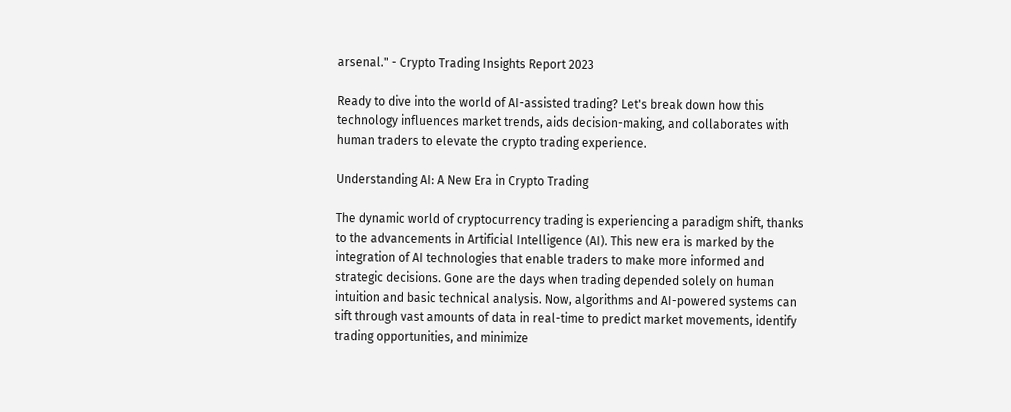arsenal." - Crypto Trading Insights Report 2023

Ready to dive into the world of AI-assisted trading? Let's break down how this technology influences market trends, aids decision-making, and collaborates with human traders to elevate the crypto trading experience.

Understanding AI: A New Era in Crypto Trading

The dynamic world of cryptocurrency trading is experiencing a paradigm shift, thanks to the advancements in Artificial Intelligence (AI). This new era is marked by the integration of AI technologies that enable traders to make more informed and strategic decisions. Gone are the days when trading depended solely on human intuition and basic technical analysis. Now, algorithms and AI-powered systems can sift through vast amounts of data in real-time to predict market movements, identify trading opportunities, and minimize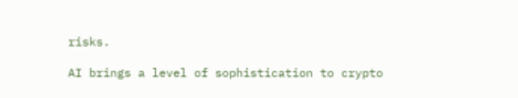risks.

AI brings a level of sophistication to crypto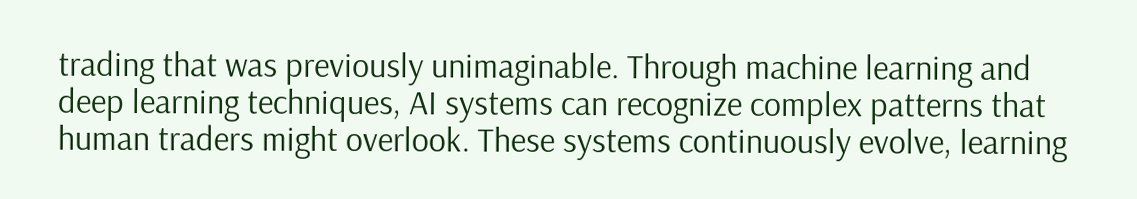trading that was previously unimaginable. Through machine learning and deep learning techniques, AI systems can recognize complex patterns that human traders might overlook. These systems continuously evolve, learning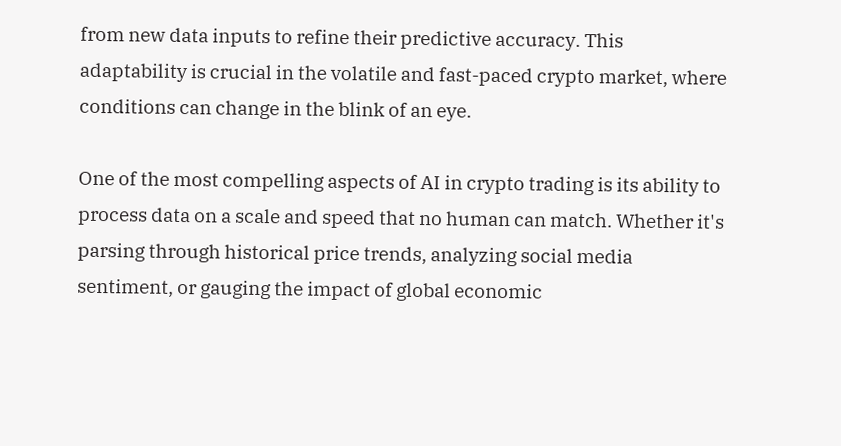from new data inputs to refine their predictive accuracy. This adaptability is crucial in the volatile and fast-paced crypto market, where conditions can change in the blink of an eye.

One of the most compelling aspects of AI in crypto trading is its ability to process data on a scale and speed that no human can match. Whether it's parsing through historical price trends, analyzing social media sentiment, or gauging the impact of global economic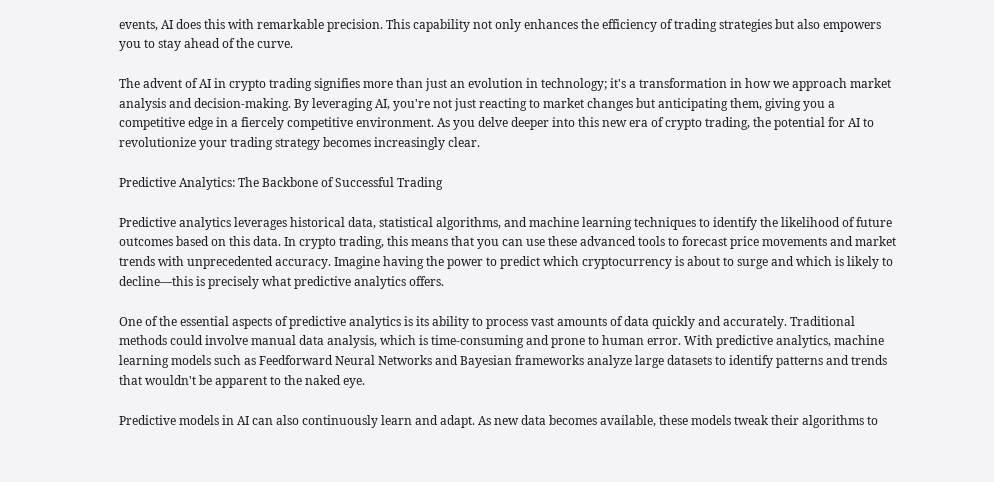events, AI does this with remarkable precision. This capability not only enhances the efficiency of trading strategies but also empowers you to stay ahead of the curve.

The advent of AI in crypto trading signifies more than just an evolution in technology; it's a transformation in how we approach market analysis and decision-making. By leveraging AI, you're not just reacting to market changes but anticipating them, giving you a competitive edge in a fiercely competitive environment. As you delve deeper into this new era of crypto trading, the potential for AI to revolutionize your trading strategy becomes increasingly clear.

Predictive Analytics: The Backbone of Successful Trading

Predictive analytics leverages historical data, statistical algorithms, and machine learning techniques to identify the likelihood of future outcomes based on this data. In crypto trading, this means that you can use these advanced tools to forecast price movements and market trends with unprecedented accuracy. Imagine having the power to predict which cryptocurrency is about to surge and which is likely to decline—this is precisely what predictive analytics offers.

One of the essential aspects of predictive analytics is its ability to process vast amounts of data quickly and accurately. Traditional methods could involve manual data analysis, which is time-consuming and prone to human error. With predictive analytics, machine learning models such as Feedforward Neural Networks and Bayesian frameworks analyze large datasets to identify patterns and trends that wouldn't be apparent to the naked eye.

Predictive models in AI can also continuously learn and adapt. As new data becomes available, these models tweak their algorithms to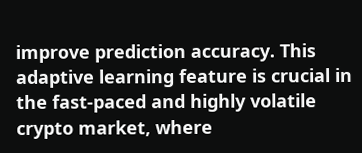improve prediction accuracy. This adaptive learning feature is crucial in the fast-paced and highly volatile crypto market, where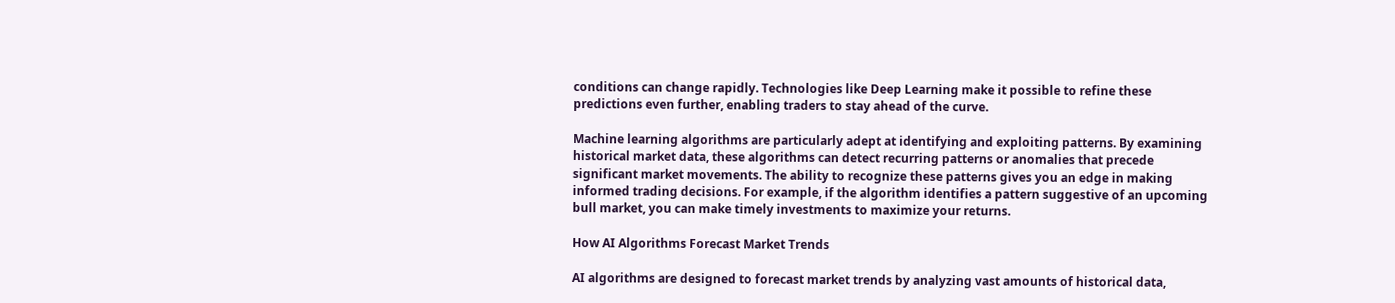conditions can change rapidly. Technologies like Deep Learning make it possible to refine these predictions even further, enabling traders to stay ahead of the curve.

Machine learning algorithms are particularly adept at identifying and exploiting patterns. By examining historical market data, these algorithms can detect recurring patterns or anomalies that precede significant market movements. The ability to recognize these patterns gives you an edge in making informed trading decisions. For example, if the algorithm identifies a pattern suggestive of an upcoming bull market, you can make timely investments to maximize your returns.

How AI Algorithms Forecast Market Trends

AI algorithms are designed to forecast market trends by analyzing vast amounts of historical data,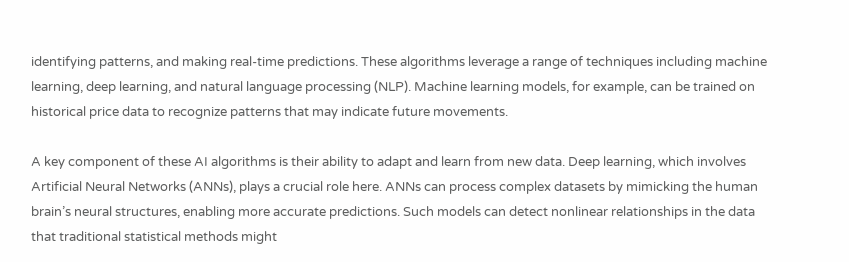identifying patterns, and making real-time predictions. These algorithms leverage a range of techniques including machine learning, deep learning, and natural language processing (NLP). Machine learning models, for example, can be trained on historical price data to recognize patterns that may indicate future movements.

A key component of these AI algorithms is their ability to adapt and learn from new data. Deep learning, which involves Artificial Neural Networks (ANNs), plays a crucial role here. ANNs can process complex datasets by mimicking the human brain’s neural structures, enabling more accurate predictions. Such models can detect nonlinear relationships in the data that traditional statistical methods might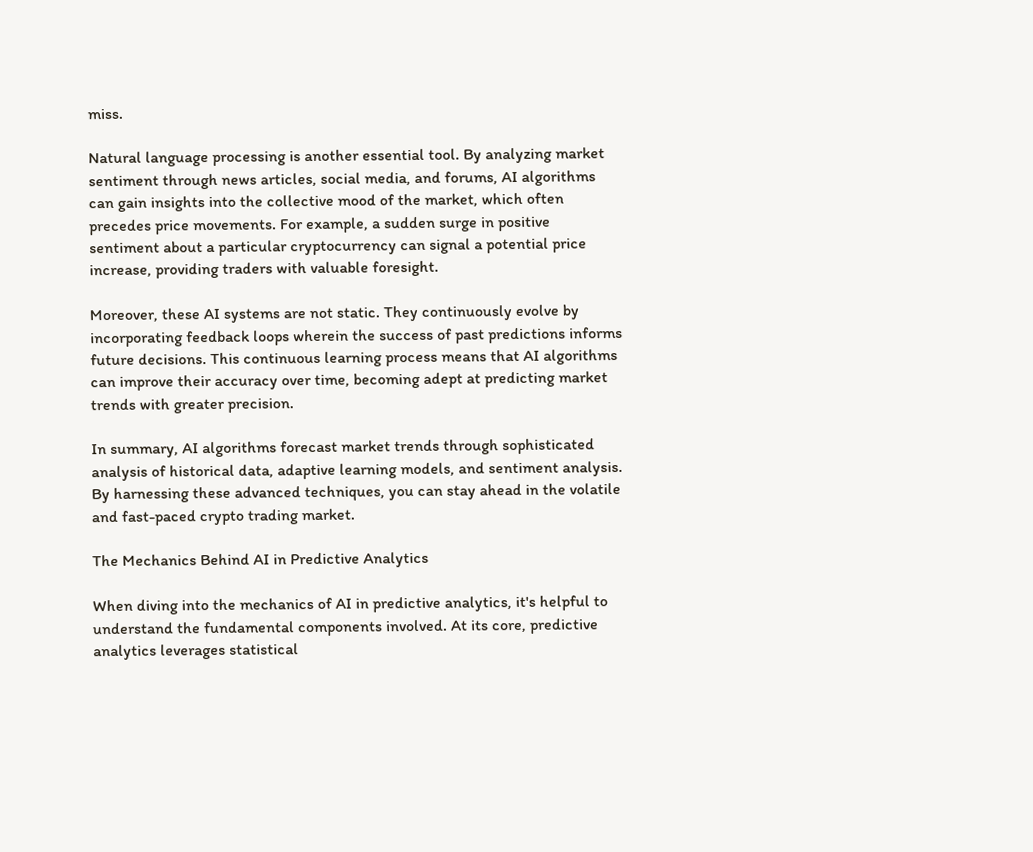miss.

Natural language processing is another essential tool. By analyzing market sentiment through news articles, social media, and forums, AI algorithms can gain insights into the collective mood of the market, which often precedes price movements. For example, a sudden surge in positive sentiment about a particular cryptocurrency can signal a potential price increase, providing traders with valuable foresight.

Moreover, these AI systems are not static. They continuously evolve by incorporating feedback loops wherein the success of past predictions informs future decisions. This continuous learning process means that AI algorithms can improve their accuracy over time, becoming adept at predicting market trends with greater precision.

In summary, AI algorithms forecast market trends through sophisticated analysis of historical data, adaptive learning models, and sentiment analysis. By harnessing these advanced techniques, you can stay ahead in the volatile and fast-paced crypto trading market.

The Mechanics Behind AI in Predictive Analytics

When diving into the mechanics of AI in predictive analytics, it's helpful to understand the fundamental components involved. At its core, predictive analytics leverages statistical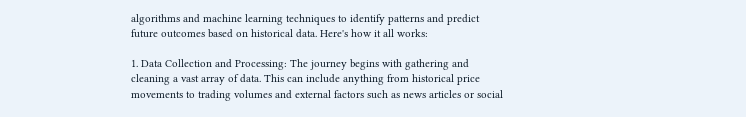algorithms and machine learning techniques to identify patterns and predict future outcomes based on historical data. Here's how it all works:

1. Data Collection and Processing: The journey begins with gathering and cleaning a vast array of data. This can include anything from historical price movements to trading volumes and external factors such as news articles or social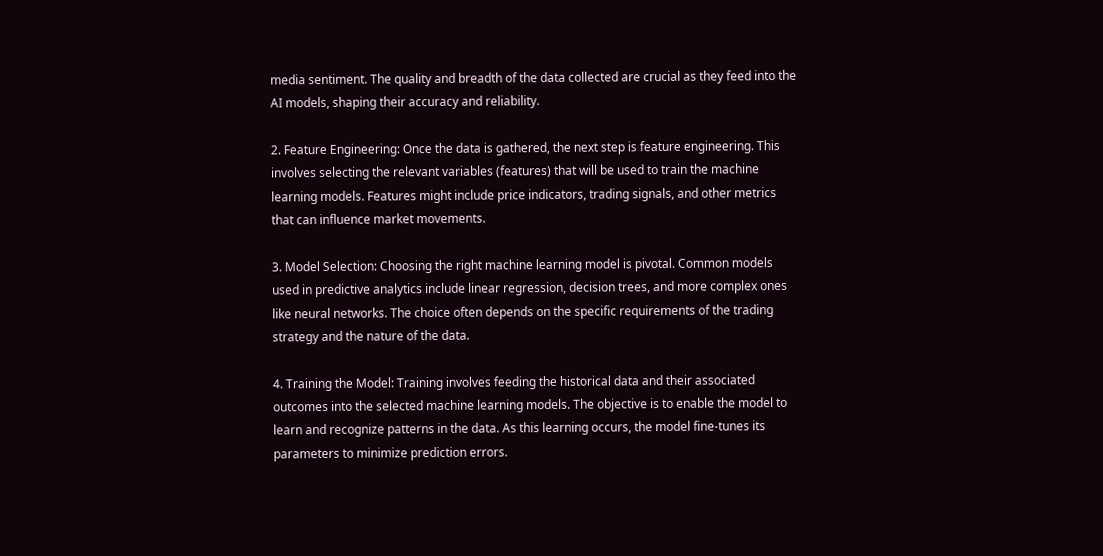media sentiment. The quality and breadth of the data collected are crucial as they feed into the AI models, shaping their accuracy and reliability.

2. Feature Engineering: Once the data is gathered, the next step is feature engineering. This involves selecting the relevant variables (features) that will be used to train the machine learning models. Features might include price indicators, trading signals, and other metrics that can influence market movements.

3. Model Selection: Choosing the right machine learning model is pivotal. Common models used in predictive analytics include linear regression, decision trees, and more complex ones like neural networks. The choice often depends on the specific requirements of the trading strategy and the nature of the data.

4. Training the Model: Training involves feeding the historical data and their associated outcomes into the selected machine learning models. The objective is to enable the model to learn and recognize patterns in the data. As this learning occurs, the model fine-tunes its parameters to minimize prediction errors.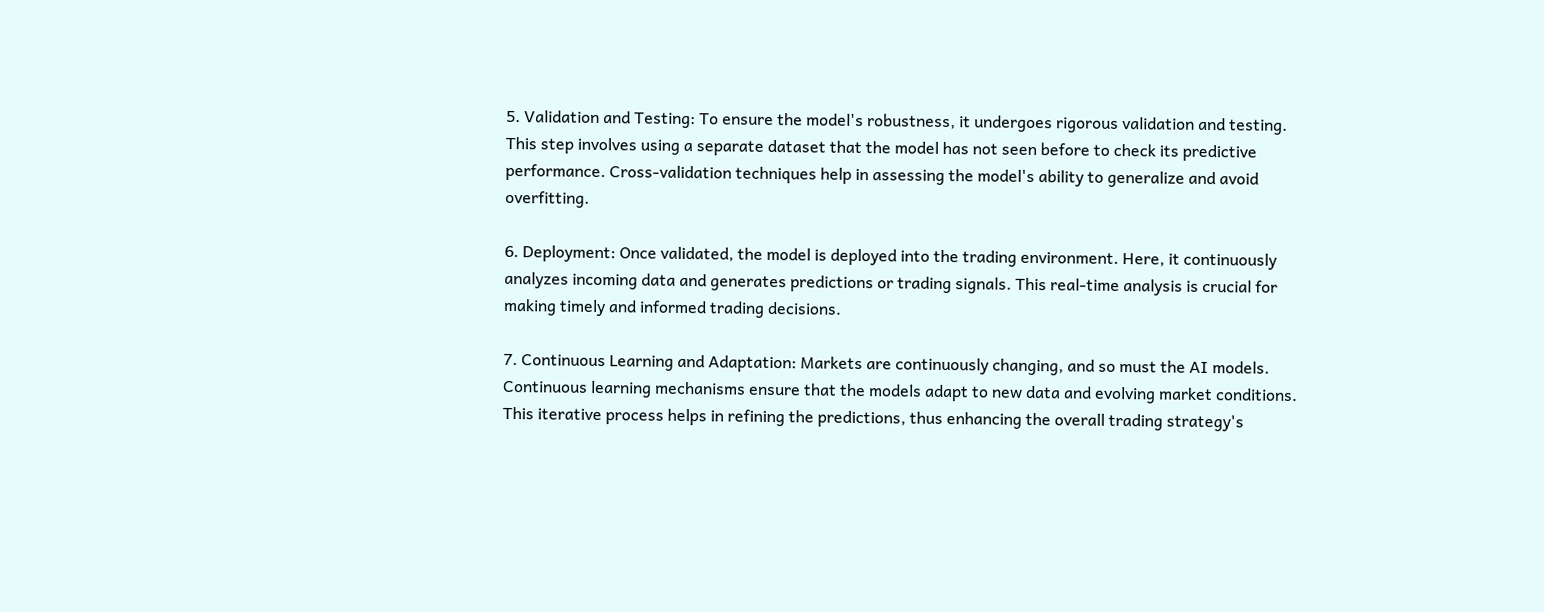5. Validation and Testing: To ensure the model's robustness, it undergoes rigorous validation and testing. This step involves using a separate dataset that the model has not seen before to check its predictive performance. Cross-validation techniques help in assessing the model's ability to generalize and avoid overfitting.

6. Deployment: Once validated, the model is deployed into the trading environment. Here, it continuously analyzes incoming data and generates predictions or trading signals. This real-time analysis is crucial for making timely and informed trading decisions.

7. Continuous Learning and Adaptation: Markets are continuously changing, and so must the AI models. Continuous learning mechanisms ensure that the models adapt to new data and evolving market conditions. This iterative process helps in refining the predictions, thus enhancing the overall trading strategy's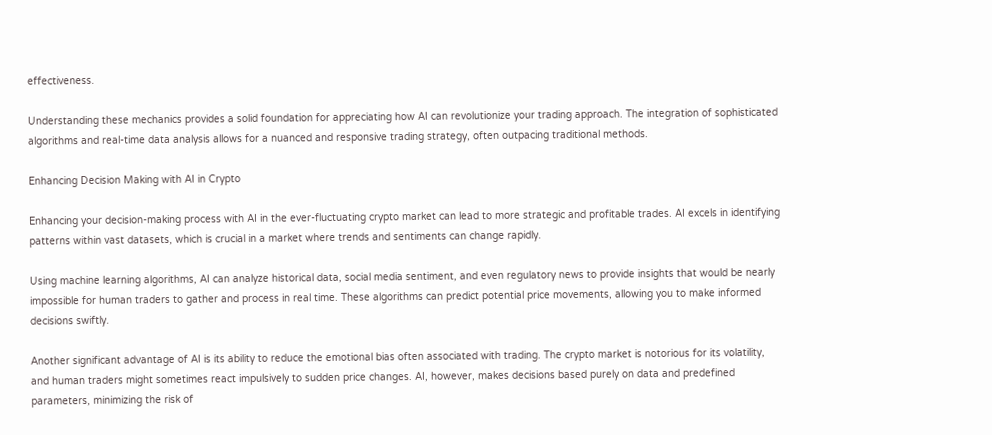effectiveness.

Understanding these mechanics provides a solid foundation for appreciating how AI can revolutionize your trading approach. The integration of sophisticated algorithms and real-time data analysis allows for a nuanced and responsive trading strategy, often outpacing traditional methods.

Enhancing Decision Making with AI in Crypto

Enhancing your decision-making process with AI in the ever-fluctuating crypto market can lead to more strategic and profitable trades. AI excels in identifying patterns within vast datasets, which is crucial in a market where trends and sentiments can change rapidly.

Using machine learning algorithms, AI can analyze historical data, social media sentiment, and even regulatory news to provide insights that would be nearly impossible for human traders to gather and process in real time. These algorithms can predict potential price movements, allowing you to make informed decisions swiftly.

Another significant advantage of AI is its ability to reduce the emotional bias often associated with trading. The crypto market is notorious for its volatility, and human traders might sometimes react impulsively to sudden price changes. AI, however, makes decisions based purely on data and predefined parameters, minimizing the risk of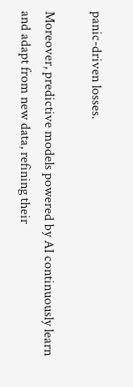panic-driven losses.

Moreover, predictive models powered by AI continuously learn and adapt from new data, refining their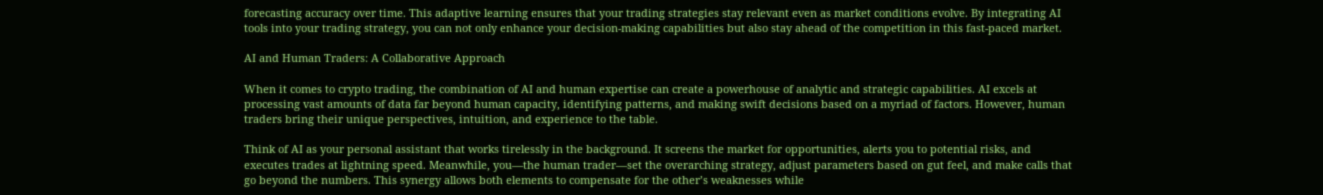forecasting accuracy over time. This adaptive learning ensures that your trading strategies stay relevant even as market conditions evolve. By integrating AI tools into your trading strategy, you can not only enhance your decision-making capabilities but also stay ahead of the competition in this fast-paced market.

AI and Human Traders: A Collaborative Approach

When it comes to crypto trading, the combination of AI and human expertise can create a powerhouse of analytic and strategic capabilities. AI excels at processing vast amounts of data far beyond human capacity, identifying patterns, and making swift decisions based on a myriad of factors. However, human traders bring their unique perspectives, intuition, and experience to the table.

Think of AI as your personal assistant that works tirelessly in the background. It screens the market for opportunities, alerts you to potential risks, and executes trades at lightning speed. Meanwhile, you—the human trader—set the overarching strategy, adjust parameters based on gut feel, and make calls that go beyond the numbers. This synergy allows both elements to compensate for the other’s weaknesses while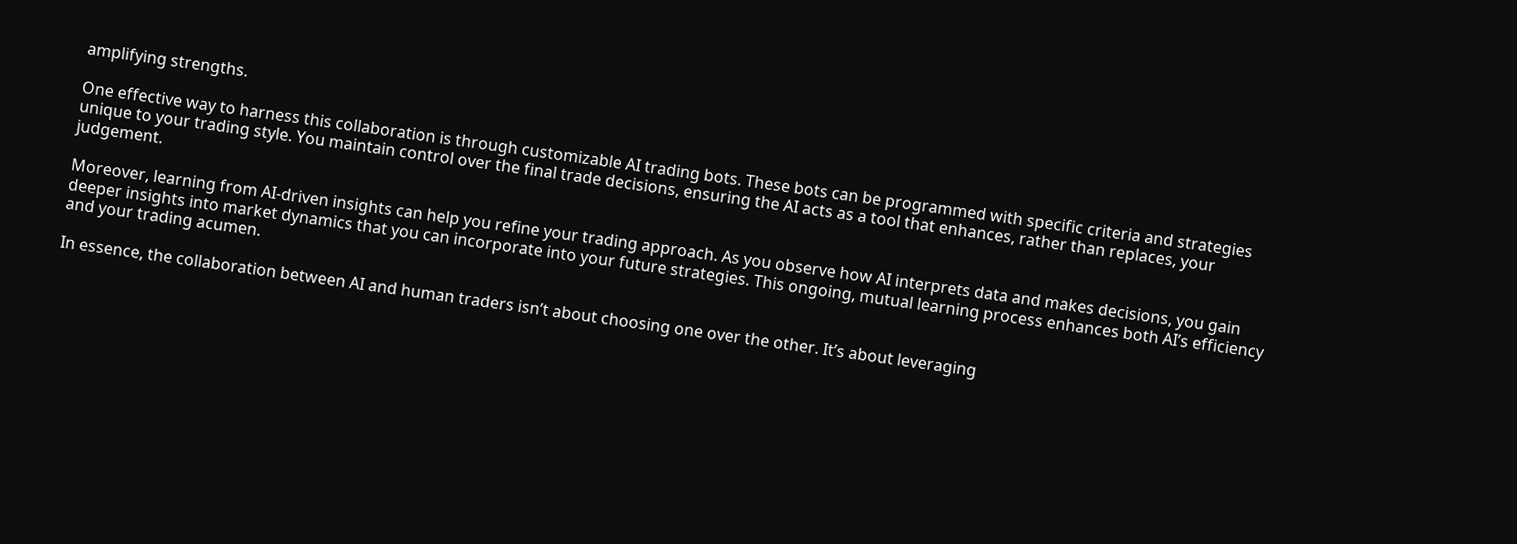amplifying strengths.

One effective way to harness this collaboration is through customizable AI trading bots. These bots can be programmed with specific criteria and strategies unique to your trading style. You maintain control over the final trade decisions, ensuring the AI acts as a tool that enhances, rather than replaces, your judgement.

Moreover, learning from AI-driven insights can help you refine your trading approach. As you observe how AI interprets data and makes decisions, you gain deeper insights into market dynamics that you can incorporate into your future strategies. This ongoing, mutual learning process enhances both AI’s efficiency and your trading acumen.

In essence, the collaboration between AI and human traders isn’t about choosing one over the other. It’s about leveraging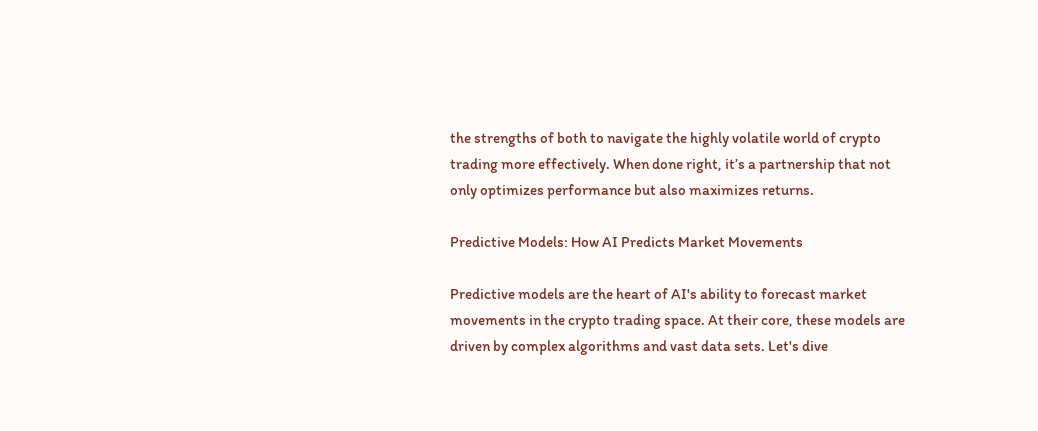the strengths of both to navigate the highly volatile world of crypto trading more effectively. When done right, it’s a partnership that not only optimizes performance but also maximizes returns.

Predictive Models: How AI Predicts Market Movements

Predictive models are the heart of AI's ability to forecast market movements in the crypto trading space. At their core, these models are driven by complex algorithms and vast data sets. Let's dive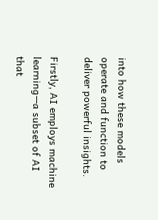into how these models operate and function to deliver powerful insights.

Firstly, AI employs machine learning—a subset of AI that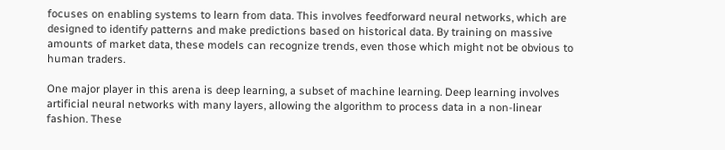focuses on enabling systems to learn from data. This involves feedforward neural networks, which are designed to identify patterns and make predictions based on historical data. By training on massive amounts of market data, these models can recognize trends, even those which might not be obvious to human traders.

One major player in this arena is deep learning, a subset of machine learning. Deep learning involves artificial neural networks with many layers, allowing the algorithm to process data in a non-linear fashion. These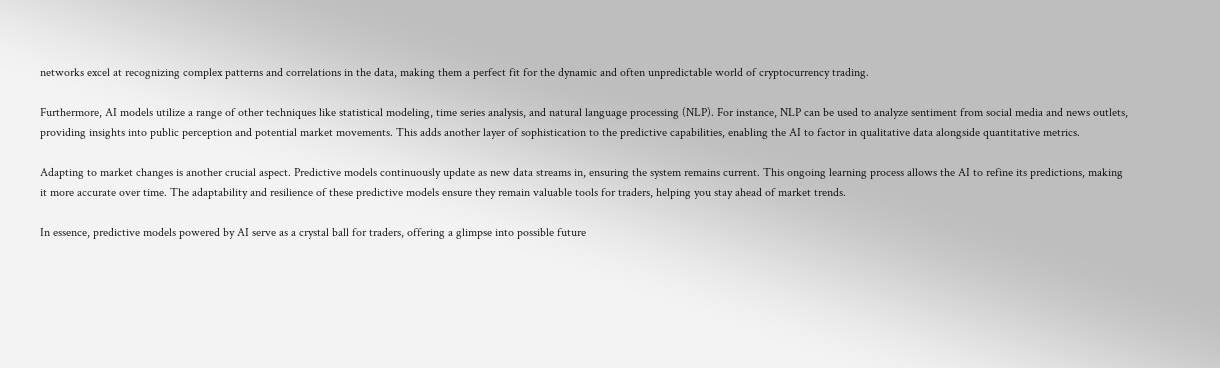networks excel at recognizing complex patterns and correlations in the data, making them a perfect fit for the dynamic and often unpredictable world of cryptocurrency trading.

Furthermore, AI models utilize a range of other techniques like statistical modeling, time series analysis, and natural language processing (NLP). For instance, NLP can be used to analyze sentiment from social media and news outlets, providing insights into public perception and potential market movements. This adds another layer of sophistication to the predictive capabilities, enabling the AI to factor in qualitative data alongside quantitative metrics.

Adapting to market changes is another crucial aspect. Predictive models continuously update as new data streams in, ensuring the system remains current. This ongoing learning process allows the AI to refine its predictions, making it more accurate over time. The adaptability and resilience of these predictive models ensure they remain valuable tools for traders, helping you stay ahead of market trends.

In essence, predictive models powered by AI serve as a crystal ball for traders, offering a glimpse into possible future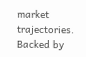market trajectories. Backed by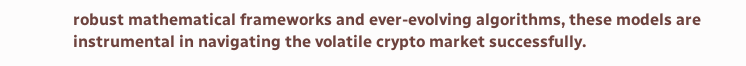robust mathematical frameworks and ever-evolving algorithms, these models are instrumental in navigating the volatile crypto market successfully.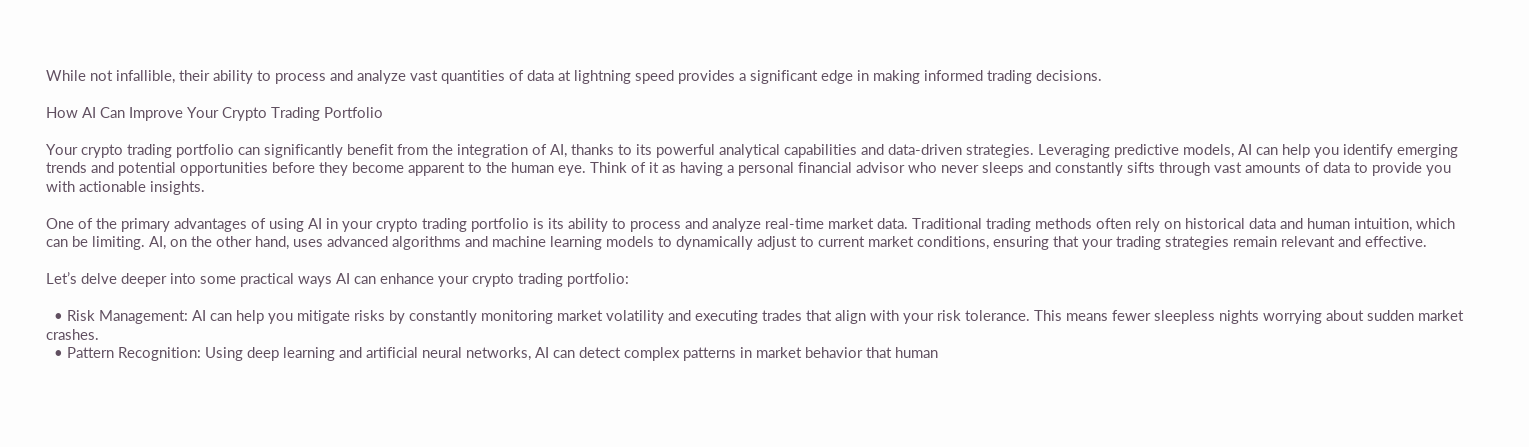While not infallible, their ability to process and analyze vast quantities of data at lightning speed provides a significant edge in making informed trading decisions.

How AI Can Improve Your Crypto Trading Portfolio

Your crypto trading portfolio can significantly benefit from the integration of AI, thanks to its powerful analytical capabilities and data-driven strategies. Leveraging predictive models, AI can help you identify emerging trends and potential opportunities before they become apparent to the human eye. Think of it as having a personal financial advisor who never sleeps and constantly sifts through vast amounts of data to provide you with actionable insights.

One of the primary advantages of using AI in your crypto trading portfolio is its ability to process and analyze real-time market data. Traditional trading methods often rely on historical data and human intuition, which can be limiting. AI, on the other hand, uses advanced algorithms and machine learning models to dynamically adjust to current market conditions, ensuring that your trading strategies remain relevant and effective.

Let’s delve deeper into some practical ways AI can enhance your crypto trading portfolio:

  • Risk Management: AI can help you mitigate risks by constantly monitoring market volatility and executing trades that align with your risk tolerance. This means fewer sleepless nights worrying about sudden market crashes.
  • Pattern Recognition: Using deep learning and artificial neural networks, AI can detect complex patterns in market behavior that human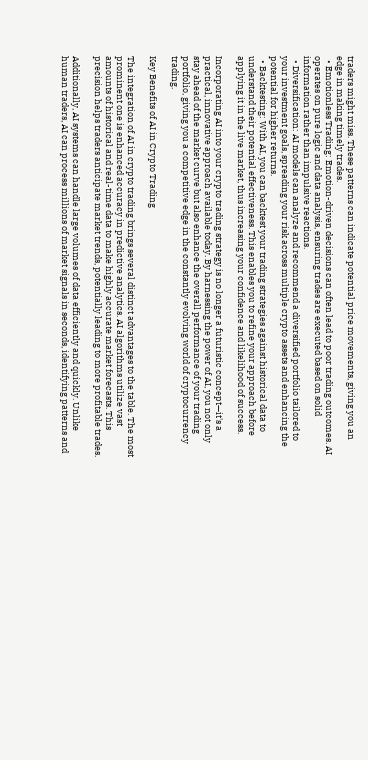traders might miss. These patterns can indicate potential price movements, giving you an edge in making timely trades.
  • Emotionless Trading: Emotion-driven decisions can often lead to poor trading outcomes. AI operates on pure logic and data analysis, ensuring trades are executed based on solid information rather than impulsive reactions.
  • Diversification: AI models can analyze and recommend a diversified portfolio tailored to your investment goals, spreading your risk across multiple crypto assets and enhancing the potential for higher returns.
  • Backtesting: With AI, you can backtest your trading strategies against historical data to understand their potential effectiveness. This enables you to refine your approach before applying it in the live market, thus increasing your confidence and likelihood of success.

Incorporating AI into your crypto trading strategy is no longer a futuristic concept—it's a practical, innovative approach available today. By harnessing the power of AI, you not only stay ahead of the market curve but also enhance the overall performance of your trading portfolio, giving you a competitive edge in the constantly evolving world of cryptocurrency trading.

Key Benefits of AI in Crypto Trading

The integration of AI in crypto trading brings several distinct advantages to the table. The most prominent one is enhanced accuracy in predictive analytics. AI algorithms utilize vast amounts of historical and real-time data to make highly accurate market forecasts. This precision helps traders anticipate market trends, potentially leading to more profitable trades.

Additionally, AI systems can handle large volumes of data efficiently and quickly. Unlike human traders, AI can process millions of market signals in seconds, identifying patterns and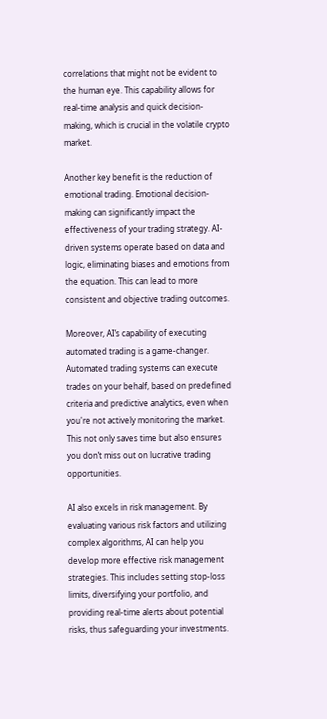correlations that might not be evident to the human eye. This capability allows for real-time analysis and quick decision-making, which is crucial in the volatile crypto market.

Another key benefit is the reduction of emotional trading. Emotional decision-making can significantly impact the effectiveness of your trading strategy. AI-driven systems operate based on data and logic, eliminating biases and emotions from the equation. This can lead to more consistent and objective trading outcomes.

Moreover, AI’s capability of executing automated trading is a game-changer. Automated trading systems can execute trades on your behalf, based on predefined criteria and predictive analytics, even when you're not actively monitoring the market. This not only saves time but also ensures you don’t miss out on lucrative trading opportunities.

AI also excels in risk management. By evaluating various risk factors and utilizing complex algorithms, AI can help you develop more effective risk management strategies. This includes setting stop-loss limits, diversifying your portfolio, and providing real-time alerts about potential risks, thus safeguarding your investments.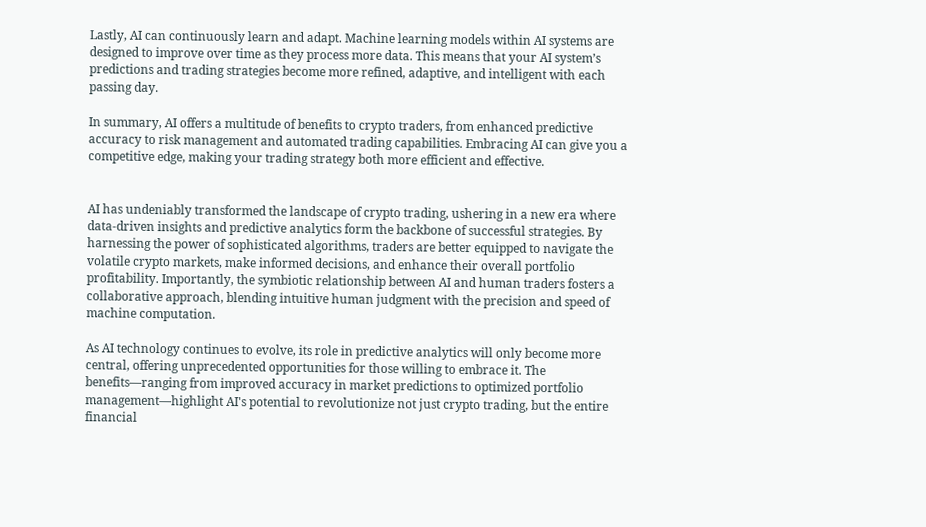Lastly, AI can continuously learn and adapt. Machine learning models within AI systems are designed to improve over time as they process more data. This means that your AI system’s predictions and trading strategies become more refined, adaptive, and intelligent with each passing day.

In summary, AI offers a multitude of benefits to crypto traders, from enhanced predictive accuracy to risk management and automated trading capabilities. Embracing AI can give you a competitive edge, making your trading strategy both more efficient and effective.


AI has undeniably transformed the landscape of crypto trading, ushering in a new era where data-driven insights and predictive analytics form the backbone of successful strategies. By harnessing the power of sophisticated algorithms, traders are better equipped to navigate the volatile crypto markets, make informed decisions, and enhance their overall portfolio profitability. Importantly, the symbiotic relationship between AI and human traders fosters a collaborative approach, blending intuitive human judgment with the precision and speed of machine computation.

As AI technology continues to evolve, its role in predictive analytics will only become more central, offering unprecedented opportunities for those willing to embrace it. The benefits—ranging from improved accuracy in market predictions to optimized portfolio management—highlight AI's potential to revolutionize not just crypto trading, but the entire financial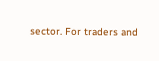sector. For traders and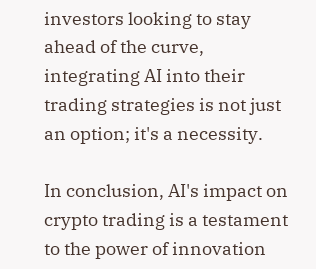investors looking to stay ahead of the curve, integrating AI into their trading strategies is not just an option; it's a necessity.

In conclusion, AI's impact on crypto trading is a testament to the power of innovation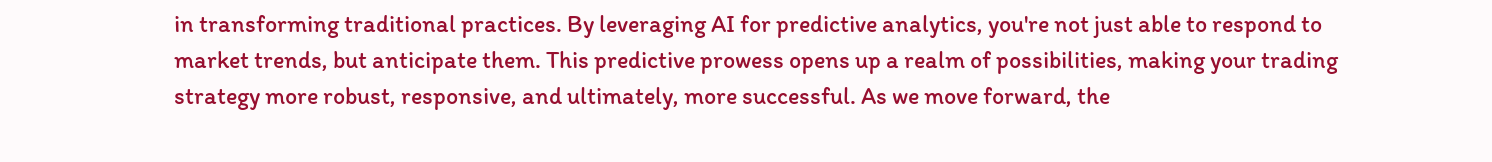in transforming traditional practices. By leveraging AI for predictive analytics, you're not just able to respond to market trends, but anticipate them. This predictive prowess opens up a realm of possibilities, making your trading strategy more robust, responsive, and ultimately, more successful. As we move forward, the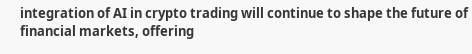integration of AI in crypto trading will continue to shape the future of financial markets, offering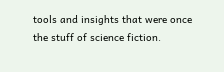tools and insights that were once the stuff of science fiction.